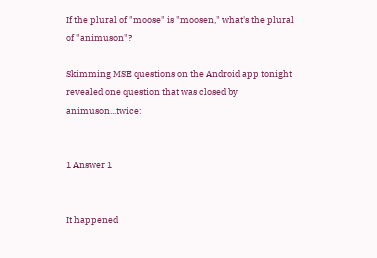If the plural of "moose" is "moosen," what's the plural of "animuson"?

Skimming MSE questions on the Android app tonight revealed one question that was closed by animuson...twice:


1 Answer 1


It happened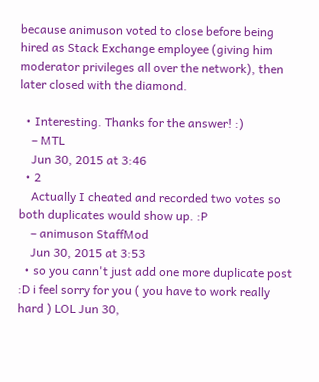because animuson voted to close before being hired as Stack Exchange employee (giving him moderator privileges all over the network), then later closed with the diamond.

  • Interesting. Thanks for the answer! :)
    – MTL
    Jun 30, 2015 at 3:46
  • 2
    Actually I cheated and recorded two votes so both duplicates would show up. :P
    – animuson StaffMod
    Jun 30, 2015 at 3:53
  • so you cann't just add one more duplicate post :D i feel sorry for you ( you have to work really hard ) LOL Jun 30,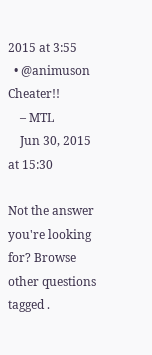2015 at 3:55
  • @animuson Cheater!!
    – MTL
    Jun 30, 2015 at 15:30

Not the answer you're looking for? Browse other questions tagged .